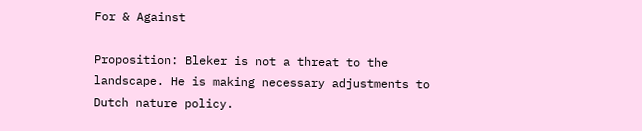For & Against

Proposition: Bleker is not a threat to the landscape. He is making necessary adjustments to Dutch nature policy.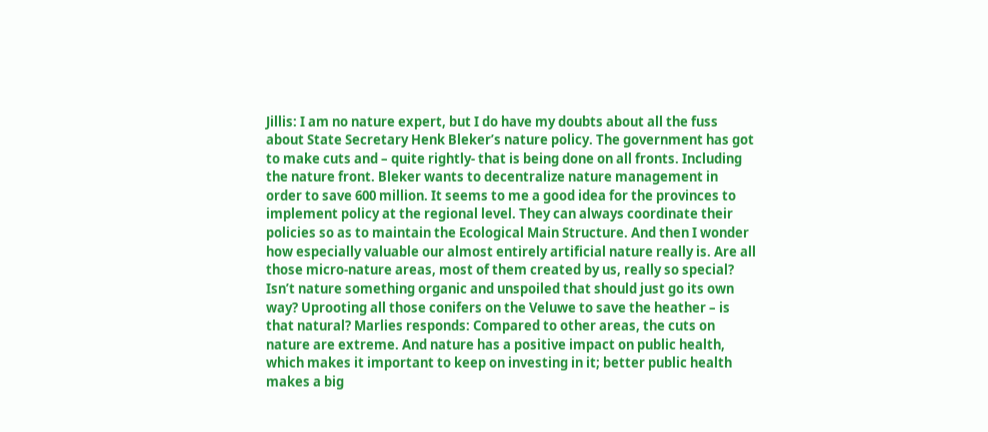Jillis: I am no nature expert, but I do have my doubts about all the fuss about State Secretary Henk Bleker’s nature policy. The government has got to make cuts and – quite rightly- that is being done on all fronts. Including the nature front. Bleker wants to decentralize nature management in order to save 600 million. It seems to me a good idea for the provinces to implement policy at the regional level. They can always coordinate their policies so as to maintain the Ecological Main Structure. And then I wonder how especially valuable our almost entirely artificial nature really is. Are all those micro-nature areas, most of them created by us, really so special? Isn’t nature something organic and unspoiled that should just go its own way? Uprooting all those conifers on the Veluwe to save the heather – is that natural? Marlies responds: Compared to other areas, the cuts on nature are extreme. And nature has a positive impact on public health, which makes it important to keep on investing in it; better public health makes a big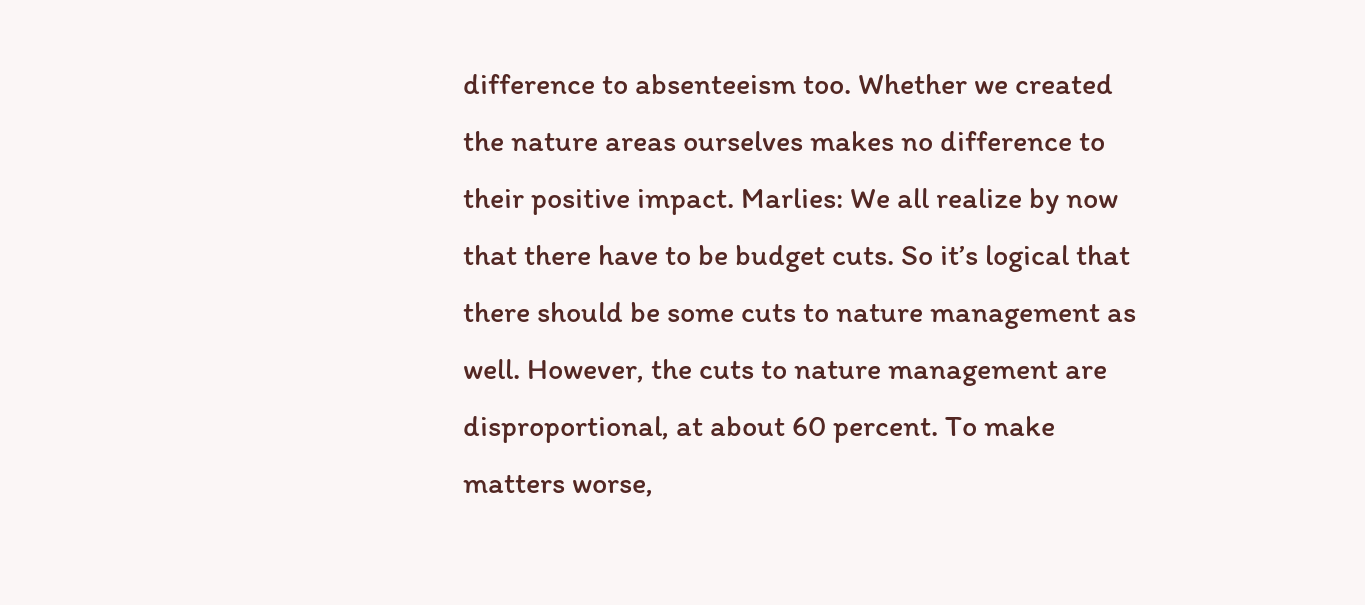difference to absenteeism too. Whether we created the nature areas ourselves makes no difference to their positive impact. Marlies: We all realize by now that there have to be budget cuts. So it’s logical that there should be some cuts to nature management as well. However, the cuts to nature management are disproportional, at about 60 percent. To make matters worse,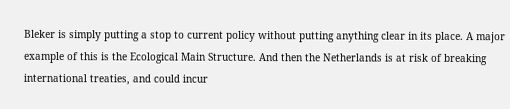Bleker is simply putting a stop to current policy without putting anything clear in its place. A major example of this is the Ecological Main Structure. And then the Netherlands is at risk of breaking international treaties, and could incur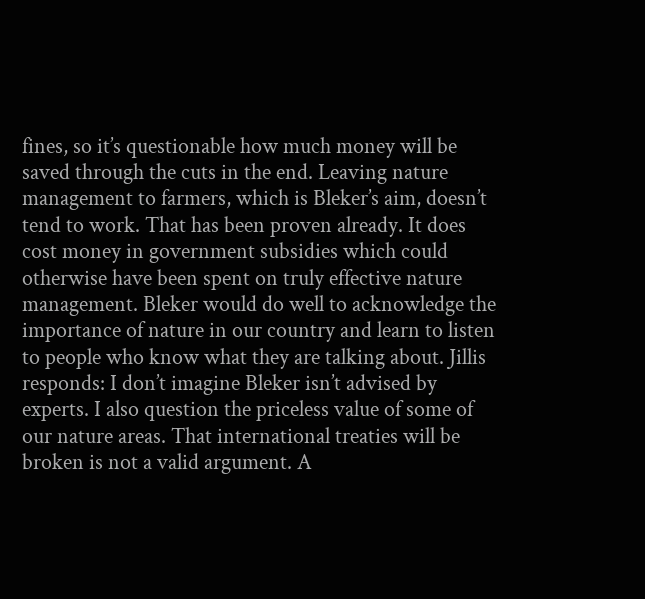fines, so it’s questionable how much money will be saved through the cuts in the end. Leaving nature management to farmers, which is Bleker’s aim, doesn’t tend to work. That has been proven already. It does cost money in government subsidies which could otherwise have been spent on truly effective nature management. Bleker would do well to acknowledge the importance of nature in our country and learn to listen to people who know what they are talking about. Jillis responds: I don’t imagine Bleker isn’t advised by experts. I also question the priceless value of some of our nature areas. That international treaties will be broken is not a valid argument. A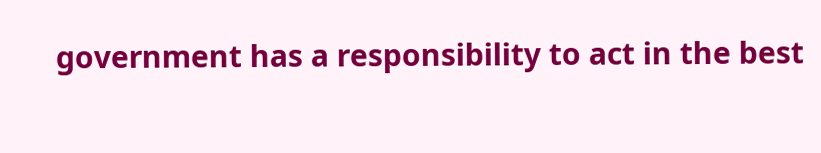government has a responsibility to act in the best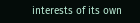interests of its own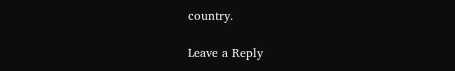country.

Leave a Reply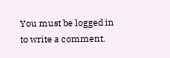You must be logged in to write a comment.